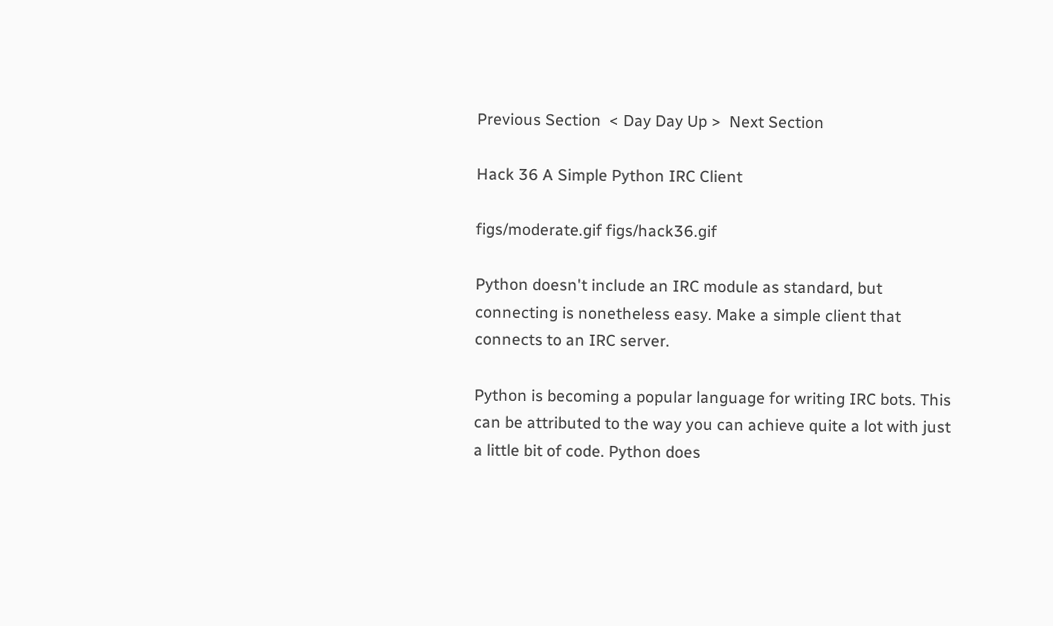Previous Section  < Day Day Up >  Next Section

Hack 36 A Simple Python IRC Client

figs/moderate.gif figs/hack36.gif

Python doesn't include an IRC module as standard, but connecting is nonetheless easy. Make a simple client that connects to an IRC server.

Python is becoming a popular language for writing IRC bots. This can be attributed to the way you can achieve quite a lot with just a little bit of code. Python does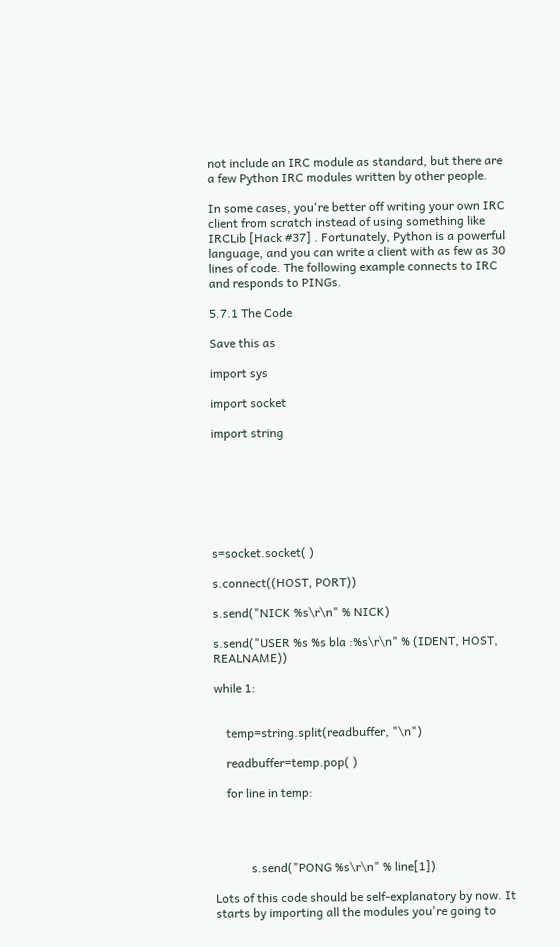not include an IRC module as standard, but there are a few Python IRC modules written by other people.

In some cases, you're better off writing your own IRC client from scratch instead of using something like IRCLib [Hack #37] . Fortunately, Python is a powerful language, and you can write a client with as few as 30 lines of code. The following example connects to IRC and responds to PINGs.

5.7.1 The Code

Save this as

import sys

import socket

import string







s=socket.socket( )

s.connect((HOST, PORT))

s.send("NICK %s\r\n" % NICK)

s.send("USER %s %s bla :%s\r\n" % (IDENT, HOST, REALNAME))

while 1:


    temp=string.split(readbuffer, "\n")

    readbuffer=temp.pop( )

    for line in temp:




            s.send("PONG %s\r\n" % line[1])

Lots of this code should be self-explanatory by now. It starts by importing all the modules you're going to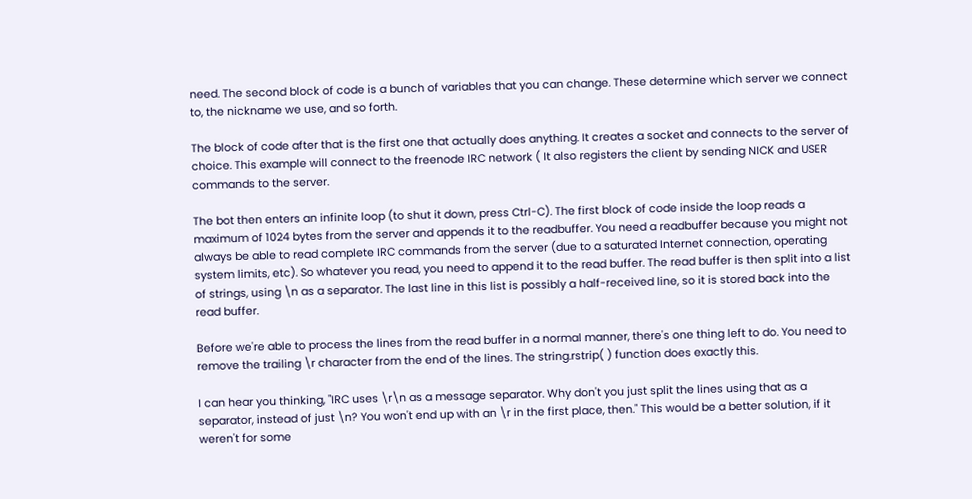need. The second block of code is a bunch of variables that you can change. These determine which server we connect to, the nickname we use, and so forth.

The block of code after that is the first one that actually does anything. It creates a socket and connects to the server of choice. This example will connect to the freenode IRC network ( It also registers the client by sending NICK and USER commands to the server.

The bot then enters an infinite loop (to shut it down, press Ctrl-C). The first block of code inside the loop reads a maximum of 1024 bytes from the server and appends it to the readbuffer. You need a readbuffer because you might not always be able to read complete IRC commands from the server (due to a saturated Internet connection, operating system limits, etc). So whatever you read, you need to append it to the read buffer. The read buffer is then split into a list of strings, using \n as a separator. The last line in this list is possibly a half-received line, so it is stored back into the read buffer.

Before we're able to process the lines from the read buffer in a normal manner, there's one thing left to do. You need to remove the trailing \r character from the end of the lines. The string.rstrip( ) function does exactly this.

I can hear you thinking, "IRC uses \r\n as a message separator. Why don't you just split the lines using that as a separator, instead of just \n? You won't end up with an \r in the first place, then." This would be a better solution, if it weren't for some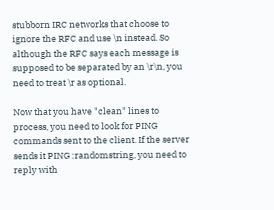stubborn IRC networks that choose to ignore the RFC and use \n instead. So although the RFC says each message is supposed to be separated by an \r\n, you need to treat \r as optional.

Now that you have "clean" lines to process, you need to look for PING commands sent to the client. If the server sends it PING :randomstring, you need to reply with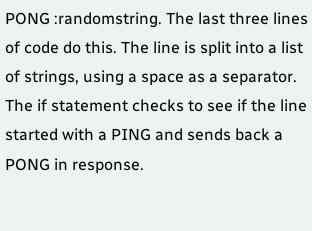PONG :randomstring. The last three lines of code do this. The line is split into a list of strings, using a space as a separator. The if statement checks to see if the line started with a PING and sends back a PONG in response.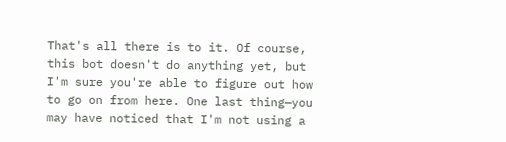That's all there is to it. Of course, this bot doesn't do anything yet, but I'm sure you're able to figure out how to go on from here. One last thing—you may have noticed that I'm not using a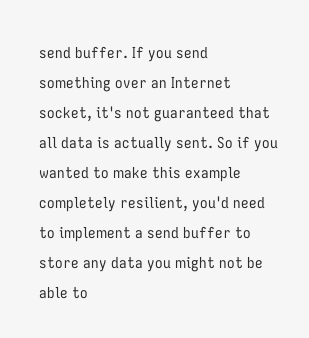send buffer. If you send something over an Internet socket, it's not guaranteed that all data is actually sent. So if you wanted to make this example completely resilient, you'd need to implement a send buffer to store any data you might not be able to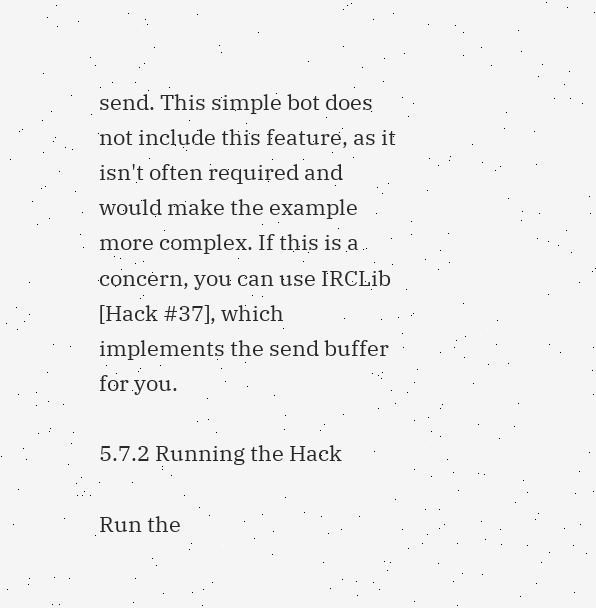send. This simple bot does not include this feature, as it isn't often required and would make the example more complex. If this is a concern, you can use IRCLib [Hack #37], which implements the send buffer for you.

5.7.2 Running the Hack

Run the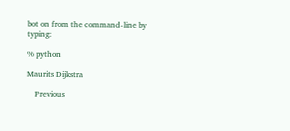bot on from the command-line by typing:

% python

Maurits Dijkstra

    Previous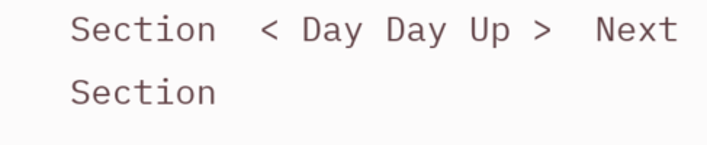Section  < Day Day Up >  Next Section